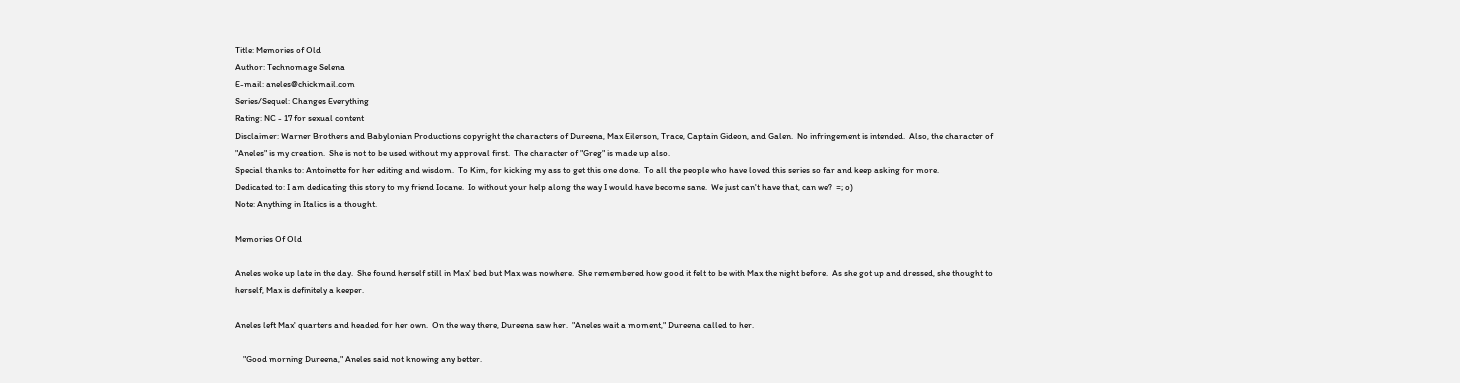Title: Memories of Old
Author: Technomage Selena
E-mail: aneles@chickmail.com
Series/Sequel: Changes Everything
Rating: NC - 17 for sexual content
Disclaimer: Warner Brothers and Babylonian Productions copyright the characters of Dureena, Max Eilerson, Trace, Captain Gideon, and Galen.  No infringement is intended.  Also, the character of "Aneles" is my creation.  She is not to be used without my approval first.  The character of "Greg" is made up also.
Special thanks to: Antoinette for her editing and wisdom.  To Kim, for kicking my ass to get this one done.  To all the people who have loved this series so far and keep asking for more.
Dedicated to: I am dedicating this story to my friend Iocane.  Io without your help along the way I would have become sane.  We just can't have that, can we?  =; o)
Note: Anything in Italics is a thought.

Memories Of Old

Aneles woke up late in the day.  She found herself still in Max' bed but Max was nowhere.  She remembered how good it felt to be with Max the night before.  As she got up and dressed, she thought to herself, Max is definitely a keeper.

Aneles left Max' quarters and headed for her own.  On the way there, Dureena saw her.  "Aneles wait a moment," Dureena called to her.

    "Good morning Dureena," Aneles said not knowing any better.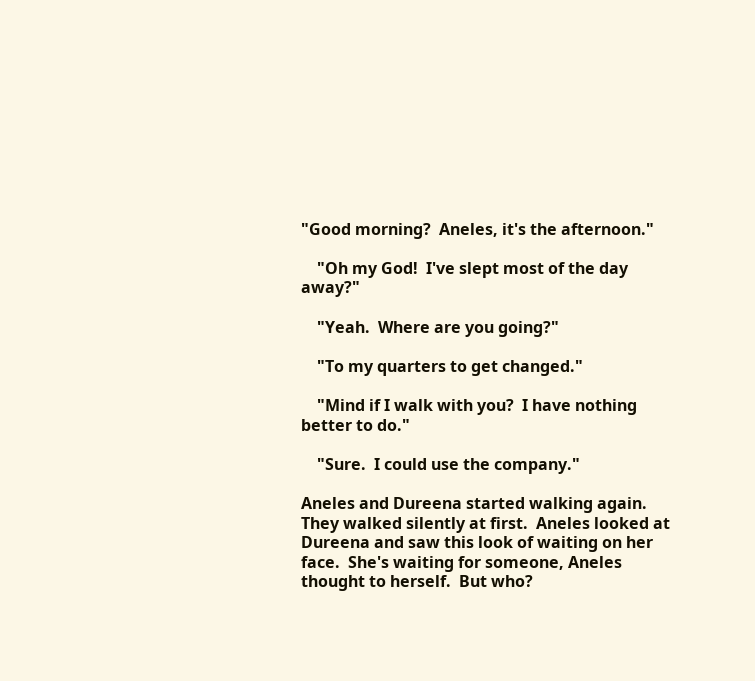"Good morning?  Aneles, it's the afternoon."

    "Oh my God!  I've slept most of the day away?"

    "Yeah.  Where are you going?"

    "To my quarters to get changed."

    "Mind if I walk with you?  I have nothing better to do."

    "Sure.  I could use the company."

Aneles and Dureena started walking again.  They walked silently at first.  Aneles looked at Dureena and saw this look of waiting on her face.  She's waiting for someone, Aneles thought to herself.  But who?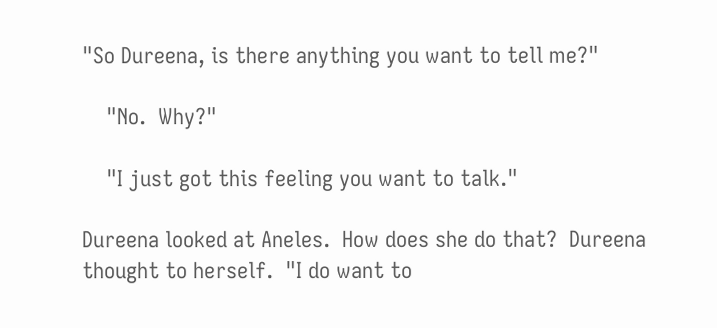"So Dureena, is there anything you want to tell me?"

    "No.  Why?"

    "I just got this feeling you want to talk."

Dureena looked at Aneles.  How does she do that?  Dureena thought to herself.  "I do want to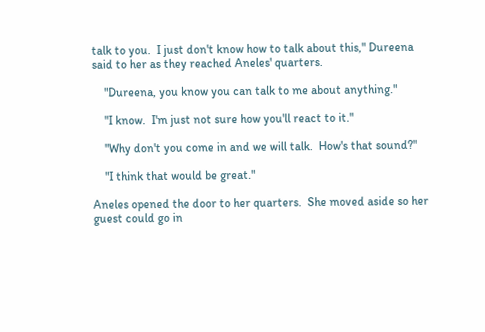talk to you.  I just don't know how to talk about this," Dureena said to her as they reached Aneles' quarters.

    "Dureena, you know you can talk to me about anything."

    "I know.  I'm just not sure how you'll react to it."

    "Why don't you come in and we will talk.  How's that sound?"

    "I think that would be great."

Aneles opened the door to her quarters.  She moved aside so her guest could go in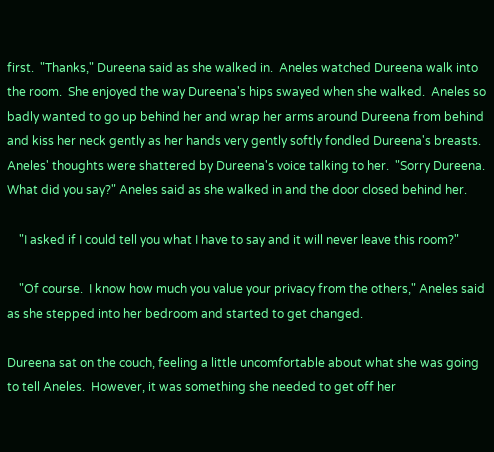first.  "Thanks," Dureena said as she walked in.  Aneles watched Dureena walk into the room.  She enjoyed the way Dureena's hips swayed when she walked.  Aneles so badly wanted to go up behind her and wrap her arms around Dureena from behind and kiss her neck gently as her hands very gently softly fondled Dureena's breasts. Aneles' thoughts were shattered by Dureena's voice talking to her.  "Sorry Dureena.  What did you say?" Aneles said as she walked in and the door closed behind her.

    "I asked if I could tell you what I have to say and it will never leave this room?"

    "Of course.  I know how much you value your privacy from the others," Aneles said as she stepped into her bedroom and started to get changed.

Dureena sat on the couch, feeling a little uncomfortable about what she was going to tell Aneles.  However, it was something she needed to get off her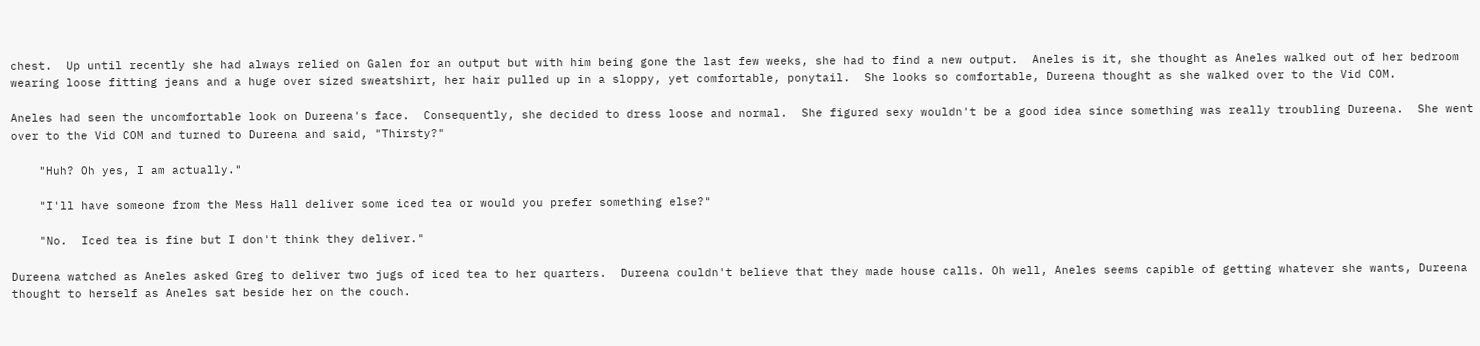chest.  Up until recently she had always relied on Galen for an output but with him being gone the last few weeks, she had to find a new output.  Aneles is it, she thought as Aneles walked out of her bedroom wearing loose fitting jeans and a huge over sized sweatshirt, her hair pulled up in a sloppy, yet comfortable, ponytail.  She looks so comfortable, Dureena thought as she walked over to the Vid COM.

Aneles had seen the uncomfortable look on Dureena's face.  Consequently, she decided to dress loose and normal.  She figured sexy wouldn't be a good idea since something was really troubling Dureena.  She went over to the Vid COM and turned to Dureena and said, "Thirsty?"

    "Huh? Oh yes, I am actually."

    "I'll have someone from the Mess Hall deliver some iced tea or would you prefer something else?"

    "No.  Iced tea is fine but I don't think they deliver."

Dureena watched as Aneles asked Greg to deliver two jugs of iced tea to her quarters.  Dureena couldn't believe that they made house calls. Oh well, Aneles seems capible of getting whatever she wants, Dureena thought to herself as Aneles sat beside her on the couch.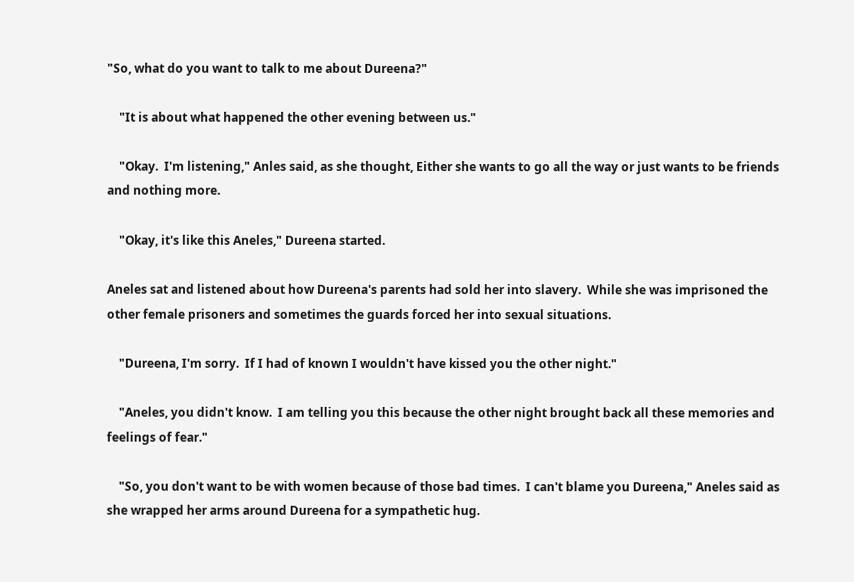"So, what do you want to talk to me about Dureena?"

    "It is about what happened the other evening between us."

    "Okay.  I'm listening," Anles said, as she thought, Either she wants to go all the way or just wants to be friends and nothing more.

    "Okay, it's like this Aneles," Dureena started.

Aneles sat and listened about how Dureena's parents had sold her into slavery.  While she was imprisoned the other female prisoners and sometimes the guards forced her into sexual situations.

    "Dureena, I'm sorry.  If I had of known I wouldn't have kissed you the other night."

    "Aneles, you didn't know.  I am telling you this because the other night brought back all these memories and feelings of fear."

    "So, you don't want to be with women because of those bad times.  I can't blame you Dureena," Aneles said as she wrapped her arms around Dureena for a sympathetic hug.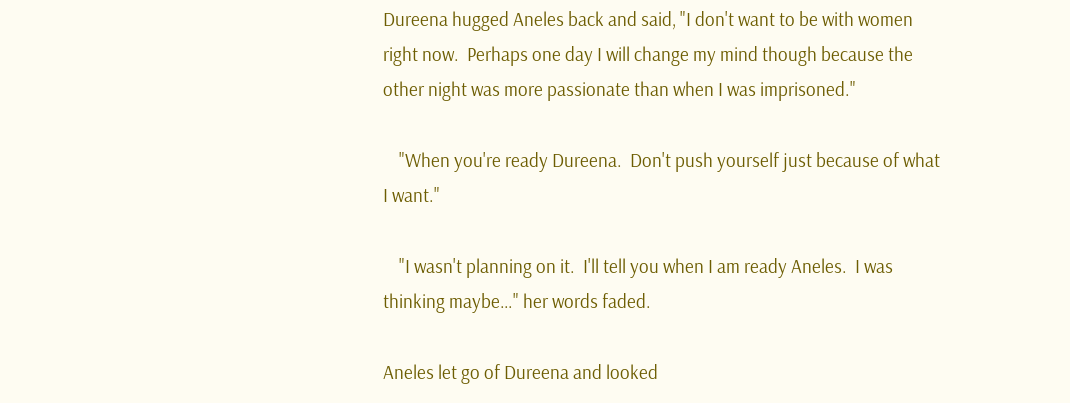Dureena hugged Aneles back and said, "I don't want to be with women right now.  Perhaps one day I will change my mind though because the other night was more passionate than when I was imprisoned."

    "When you're ready Dureena.  Don't push yourself just because of what I want."

    "I wasn't planning on it.  I'll tell you when I am ready Aneles.  I was thinking maybe…" her words faded.

Aneles let go of Dureena and looked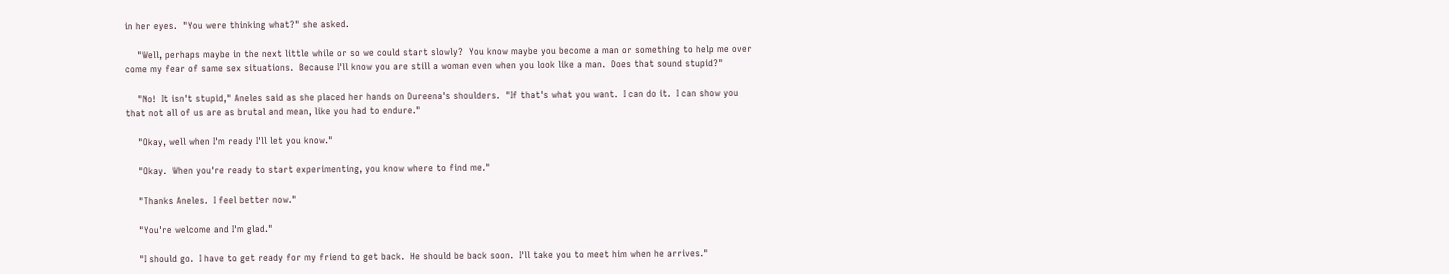in her eyes.  "You were thinking what?" she asked.

    "Well, perhaps maybe in the next little while or so we could start slowly?  You know maybe you become a man or something to help me over come my fear of same sex situations.  Because I'll know you are still a woman even when you look like a man.  Does that sound stupid?"

    "No!  It isn't stupid," Aneles said as she placed her hands on Dureena's shoulders.  "If that's what you want.  I can do it.  I can show you that not all of us are as brutal and mean, like you had to endure."

    "Okay, well when I'm ready I'll let you know."

    "Okay.  When you're ready to start experimenting, you know where to find me."

    "Thanks Aneles.  I feel better now."

    "You're welcome and I'm glad."

    "I should go.  I have to get ready for my friend to get back.  He should be back soon.  I'll take you to meet him when he arrives."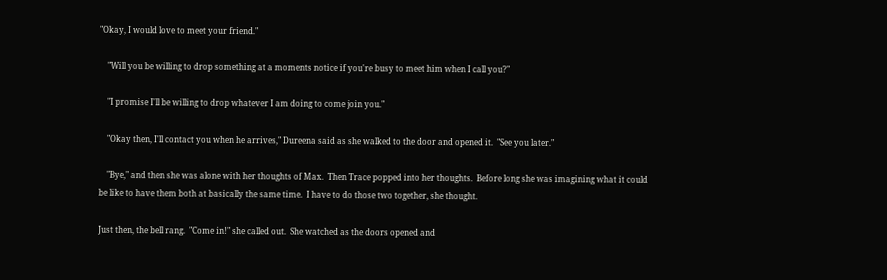"Okay, I would love to meet your friend."

    "Will you be willing to drop something at a moments notice if you're busy to meet him when I call you?"

    "I promise I'll be willing to drop whatever I am doing to come join you."

    "Okay then, I'll contact you when he arrives," Dureena said as she walked to the door and opened it.  "See you later."

    "Bye," and then she was alone with her thoughts of Max.  Then Trace popped into her thoughts.  Before long she was imagining what it could be like to have them both at basically the same time.  I have to do those two together, she thought.

Just then, the bell rang.  "Come in!" she called out.  She watched as the doors opened and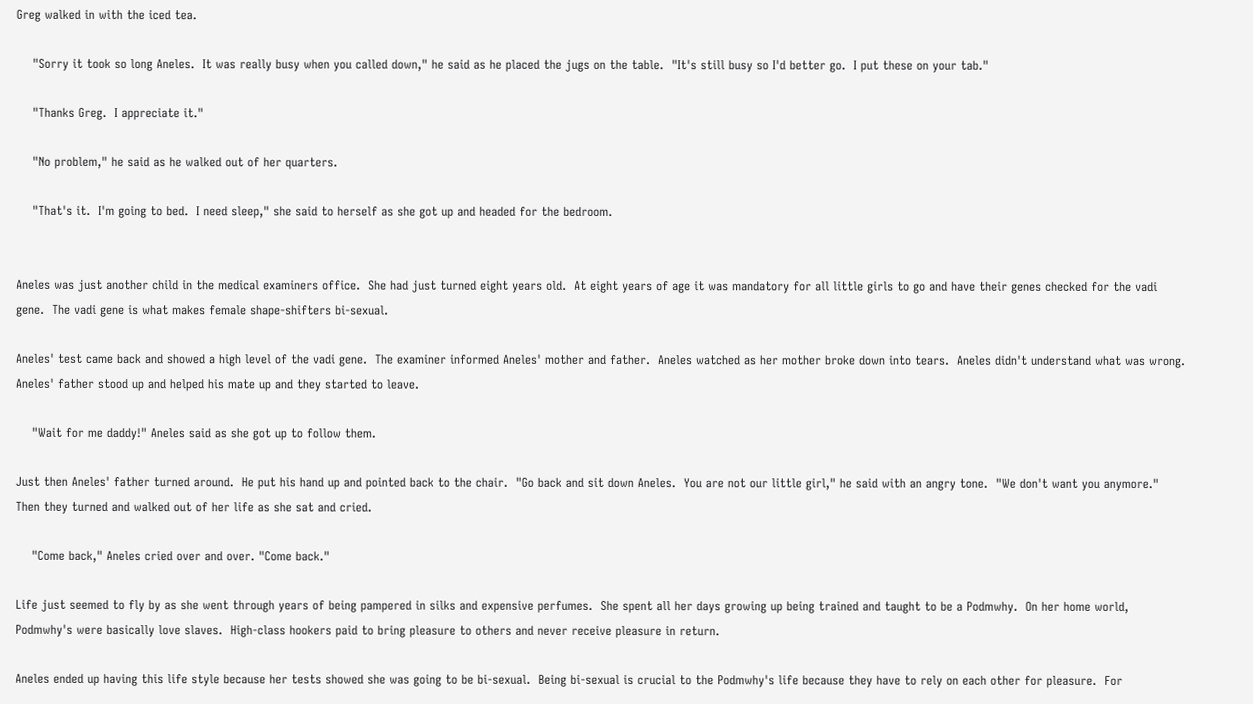Greg walked in with the iced tea.

    "Sorry it took so long Aneles.  It was really busy when you called down," he said as he placed the jugs on the table.  "It's still busy so I'd better go.  I put these on your tab."

    "Thanks Greg.  I appreciate it."

    "No problem," he said as he walked out of her quarters.

    "That's it.  I'm going to bed.  I need sleep," she said to herself as she got up and headed for the bedroom.


Aneles was just another child in the medical examiners office.  She had just turned eight years old.  At eight years of age it was mandatory for all little girls to go and have their genes checked for the vadi gene.  The vadi gene is what makes female shape-shifters bi-sexual.

Aneles' test came back and showed a high level of the vadi gene.  The examiner informed Aneles' mother and father.  Aneles watched as her mother broke down into tears.  Aneles didn't understand what was wrong.  Aneles' father stood up and helped his mate up and they started to leave.

    "Wait for me daddy!" Aneles said as she got up to follow them.

Just then Aneles' father turned around.  He put his hand up and pointed back to the chair.  "Go back and sit down Aneles.  You are not our little girl," he said with an angry tone.  "We don't want you anymore."  Then they turned and walked out of her life as she sat and cried.

    "Come back," Aneles cried over and over. "Come back."

Life just seemed to fly by as she went through years of being pampered in silks and expensive perfumes.  She spent all her days growing up being trained and taught to be a Podmwhy.  On her home world, Podmwhy's were basically love slaves.  High-class hookers paid to bring pleasure to others and never receive pleasure in return.

Aneles ended up having this life style because her tests showed she was going to be bi-sexual.  Being bi-sexual is crucial to the Podmwhy's life because they have to rely on each other for pleasure.  For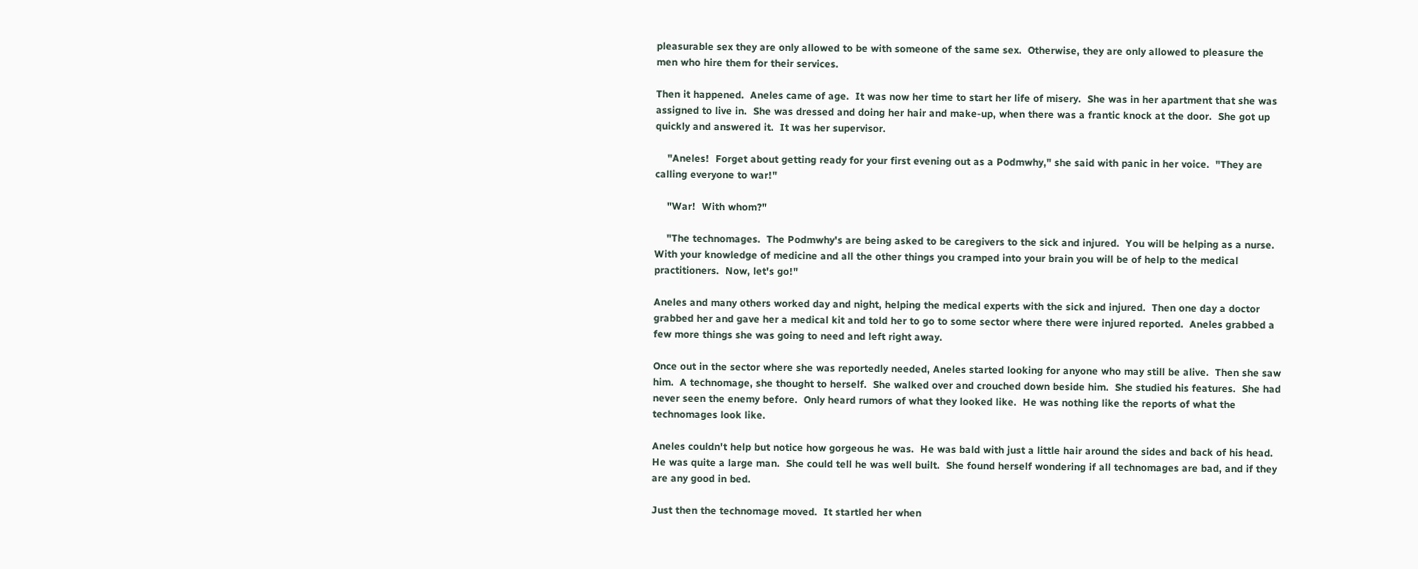pleasurable sex they are only allowed to be with someone of the same sex.  Otherwise, they are only allowed to pleasure the men who hire them for their services.

Then it happened.  Aneles came of age.  It was now her time to start her life of misery.  She was in her apartment that she was assigned to live in.  She was dressed and doing her hair and make-up, when there was a frantic knock at the door.  She got up quickly and answered it.  It was her supervisor.

    "Aneles!  Forget about getting ready for your first evening out as a Podmwhy," she said with panic in her voice.  "They are calling everyone to war!"

    "War!  With whom?"

    "The technomages.  The Podmwhy's are being asked to be caregivers to the sick and injured.  You will be helping as a nurse.  With your knowledge of medicine and all the other things you cramped into your brain you will be of help to the medical practitioners.  Now, let's go!"

Aneles and many others worked day and night, helping the medical experts with the sick and injured.  Then one day a doctor grabbed her and gave her a medical kit and told her to go to some sector where there were injured reported.  Aneles grabbed a few more things she was going to need and left right away.

Once out in the sector where she was reportedly needed, Aneles started looking for anyone who may still be alive.  Then she saw him.  A technomage, she thought to herself.  She walked over and crouched down beside him.  She studied his features.  She had never seen the enemy before.  Only heard rumors of what they looked like.  He was nothing like the reports of what the technomages look like.

Aneles couldn't help but notice how gorgeous he was.  He was bald with just a little hair around the sides and back of his head.  He was quite a large man.  She could tell he was well built.  She found herself wondering if all technomages are bad, and if they are any good in bed.

Just then the technomage moved.  It startled her when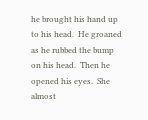he brought his hand up to his head.  He groaned as he rubbed the bump on his head.  Then he opened his eyes.  She almost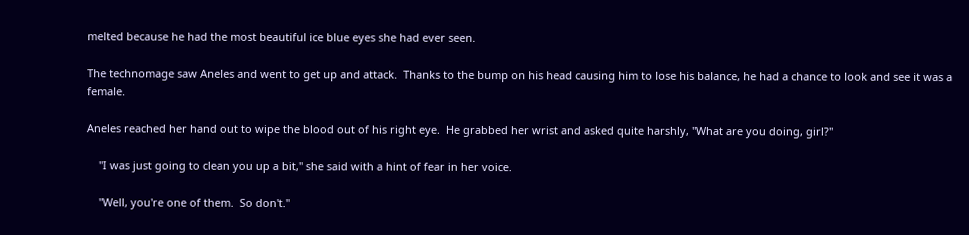melted because he had the most beautiful ice blue eyes she had ever seen.

The technomage saw Aneles and went to get up and attack.  Thanks to the bump on his head causing him to lose his balance, he had a chance to look and see it was a female.

Aneles reached her hand out to wipe the blood out of his right eye.  He grabbed her wrist and asked quite harshly, "What are you doing, girl?"

    "I was just going to clean you up a bit," she said with a hint of fear in her voice.

    "Well, you're one of them.  So don't."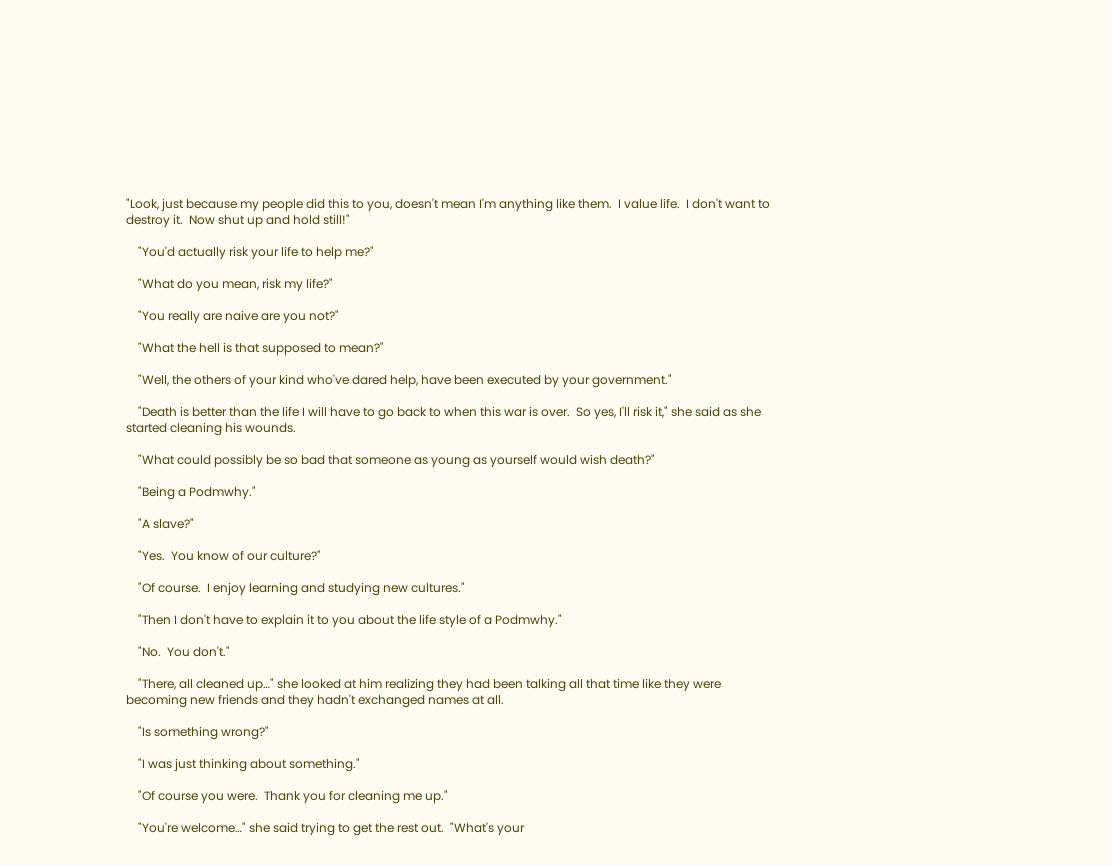"Look, just because my people did this to you, doesn't mean I'm anything like them.  I value life.  I don't want to destroy it.  Now shut up and hold still!"

    "You'd actually risk your life to help me?"

    "What do you mean, risk my life?"

    "You really are naive are you not?"

    "What the hell is that supposed to mean?"

    "Well, the others of your kind who've dared help, have been executed by your government."

    "Death is better than the life I will have to go back to when this war is over.  So yes, I'll risk it," she said as she started cleaning his wounds.

    "What could possibly be so bad that someone as young as yourself would wish death?"

    "Being a Podmwhy."

    "A slave?"

    "Yes.  You know of our culture?"

    "Of course.  I enjoy learning and studying new cultures."

    "Then I don't have to explain it to you about the life style of a Podmwhy."

    "No.  You don't."

    "There, all cleaned up…" she looked at him realizing they had been talking all that time like they were
becoming new friends and they hadn't exchanged names at all.

    "Is something wrong?"

    "I was just thinking about something."

    "Of course you were.  Thank you for cleaning me up."

    "You're welcome…" she said trying to get the rest out.  "What's your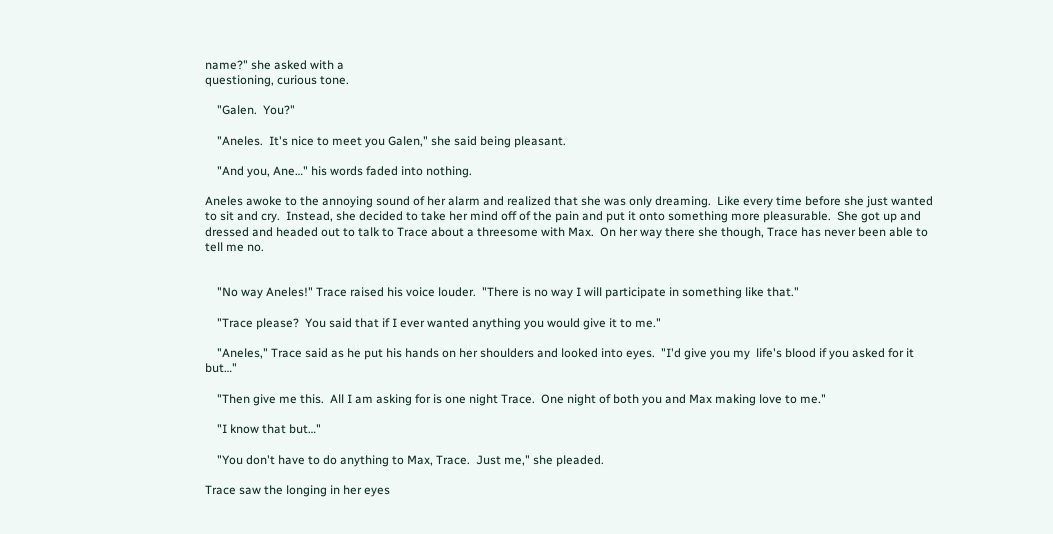name?" she asked with a
questioning, curious tone.

    "Galen.  You?"

    "Aneles.  It's nice to meet you Galen," she said being pleasant.

    "And you, Ane…" his words faded into nothing.

Aneles awoke to the annoying sound of her alarm and realized that she was only dreaming.  Like every time before she just wanted to sit and cry.  Instead, she decided to take her mind off of the pain and put it onto something more pleasurable.  She got up and dressed and headed out to talk to Trace about a threesome with Max.  On her way there she though, Trace has never been able to tell me no.


    "No way Aneles!" Trace raised his voice louder.  "There is no way I will participate in something like that."

    "Trace please?  You said that if I ever wanted anything you would give it to me."

    "Aneles," Trace said as he put his hands on her shoulders and looked into eyes.  "I'd give you my  life's blood if you asked for it but…"

    "Then give me this.  All I am asking for is one night Trace.  One night of both you and Max making love to me."

    "I know that but…"

    "You don't have to do anything to Max, Trace.  Just me," she pleaded.

Trace saw the longing in her eyes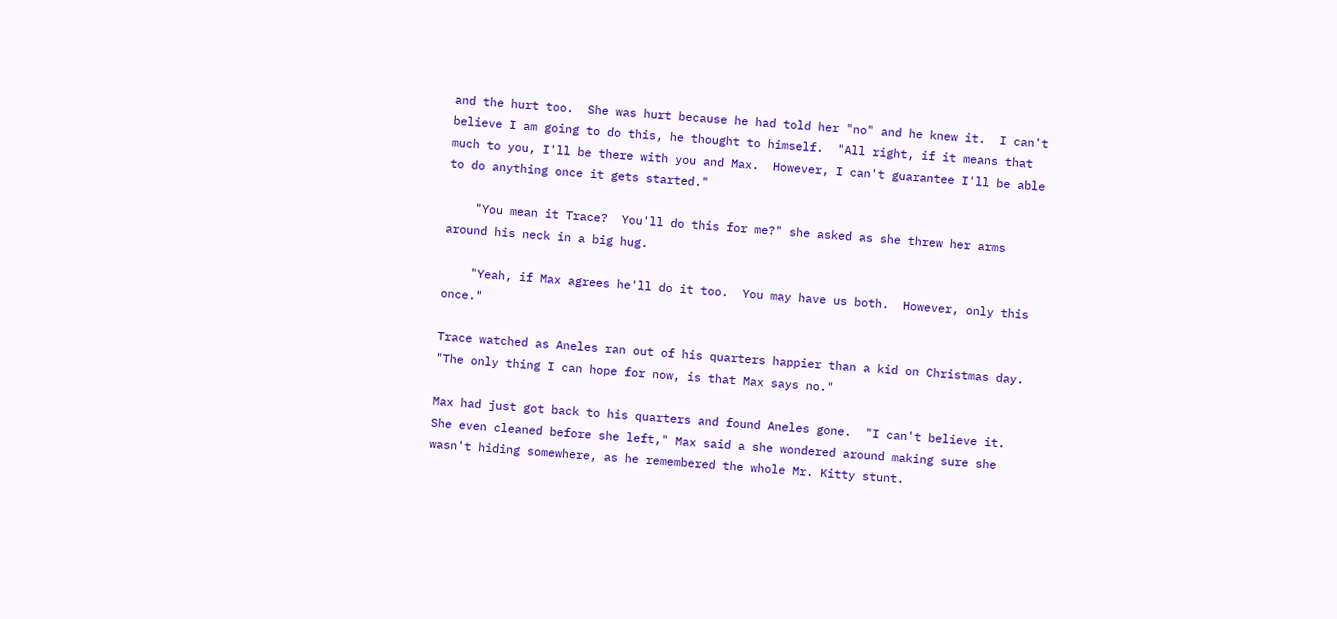and the hurt too.  She was hurt because he had told her "no" and he knew it.  I can't believe I am going to do this, he thought to himself.  "All right, if it means that much to you, I'll be there with you and Max.  However, I can't guarantee I'll be able to do anything once it gets started."

    "You mean it Trace?  You'll do this for me?" she asked as she threw her arms around his neck in a big hug.

    "Yeah, if Max agrees he'll do it too.  You may have us both.  However, only this once."

Trace watched as Aneles ran out of his quarters happier than a kid on Christmas day.  "The only thing I can hope for now, is that Max says no."

Max had just got back to his quarters and found Aneles gone.  "I can't believe it.  She even cleaned before she left," Max said a she wondered around making sure she wasn't hiding somewhere, as he remembered the whole Mr. Kitty stunt.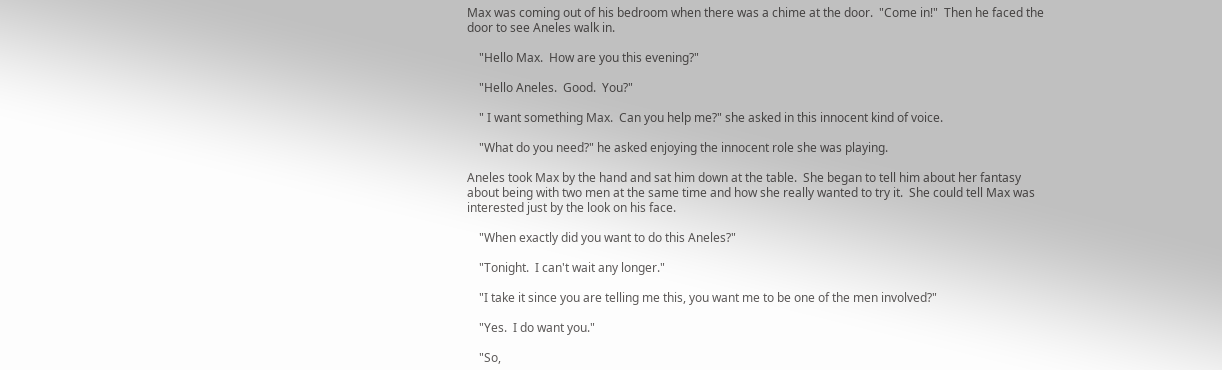Max was coming out of his bedroom when there was a chime at the door.  "Come in!"  Then he faced the door to see Aneles walk in.

    "Hello Max.  How are you this evening?"

    "Hello Aneles.  Good.  You?"

    " I want something Max.  Can you help me?" she asked in this innocent kind of voice.

    "What do you need?" he asked enjoying the innocent role she was playing.

Aneles took Max by the hand and sat him down at the table.  She began to tell him about her fantasy about being with two men at the same time and how she really wanted to try it.  She could tell Max was interested just by the look on his face.

    "When exactly did you want to do this Aneles?"

    "Tonight.  I can't wait any longer."

    "I take it since you are telling me this, you want me to be one of the men involved?"

    "Yes.  I do want you."

    "So,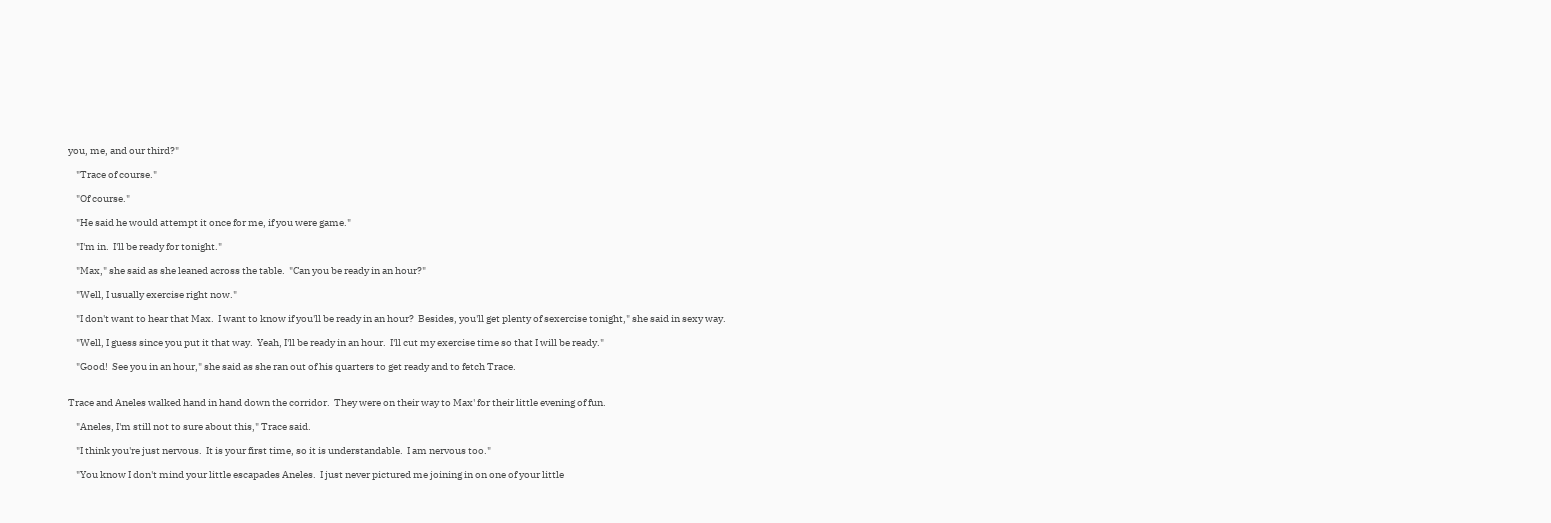you, me, and our third?"

    "Trace of course."

    "Of course."

    "He said he would attempt it once for me, if you were game."

    "I'm in.  I'll be ready for tonight."

    "Max," she said as she leaned across the table.  "Can you be ready in an hour?"

    "Well, I usually exercise right now."

    "I don't want to hear that Max.  I want to know if you'll be ready in an hour?  Besides, you'll get plenty of sexercise tonight," she said in sexy way.

    "Well, I guess since you put it that way.  Yeah, I'll be ready in an hour.  I'll cut my exercise time so that I will be ready."

    "Good!  See you in an hour," she said as she ran out of his quarters to get ready and to fetch Trace.


Trace and Aneles walked hand in hand down the corridor.  They were on their way to Max' for their little evening of fun.

    "Aneles, I'm still not to sure about this," Trace said.

    "I think you're just nervous.  It is your first time, so it is understandable.  I am nervous too."

    "You know I don't mind your little escapades Aneles.  I just never pictured me joining in on one of your little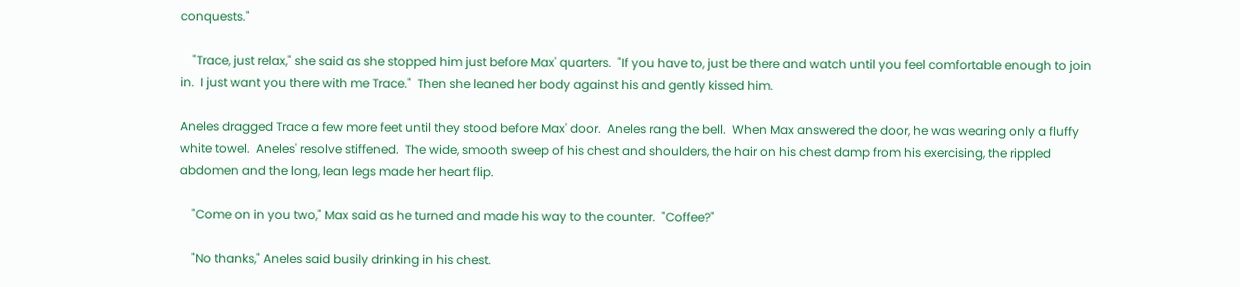conquests."

    "Trace, just relax," she said as she stopped him just before Max' quarters.  "If you have to, just be there and watch until you feel comfortable enough to join in.  I just want you there with me Trace."  Then she leaned her body against his and gently kissed him.

Aneles dragged Trace a few more feet until they stood before Max' door.  Aneles rang the bell.  When Max answered the door, he was wearing only a fluffy white towel.  Aneles' resolve stiffened.  The wide, smooth sweep of his chest and shoulders, the hair on his chest damp from his exercising, the rippled abdomen and the long, lean legs made her heart flip.

    "Come on in you two," Max said as he turned and made his way to the counter.  "Coffee?"

    "No thanks," Aneles said busily drinking in his chest.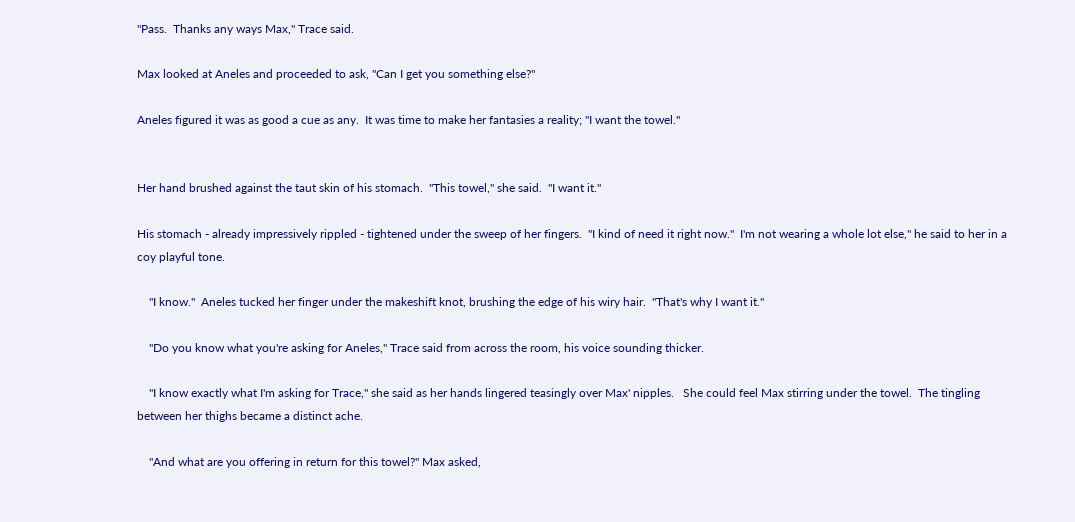"Pass.  Thanks any ways Max," Trace said.

Max looked at Aneles and proceeded to ask, "Can I get you something else?"

Aneles figured it was as good a cue as any.  It was time to make her fantasies a reality; "I want the towel."


Her hand brushed against the taut skin of his stomach.  "This towel," she said.  "I want it."

His stomach - already impressively rippled - tightened under the sweep of her fingers.  "I kind of need it right now."  I'm not wearing a whole lot else," he said to her in a coy playful tone.

    "I know."  Aneles tucked her finger under the makeshift knot, brushing the edge of his wiry hair.  "That's why I want it."

    "Do you know what you're asking for Aneles," Trace said from across the room, his voice sounding thicker.

    "I know exactly what I'm asking for Trace," she said as her hands lingered teasingly over Max' nipples.   She could feel Max stirring under the towel.  The tingling between her thighs became a distinct ache.

    "And what are you offering in return for this towel?" Max asked,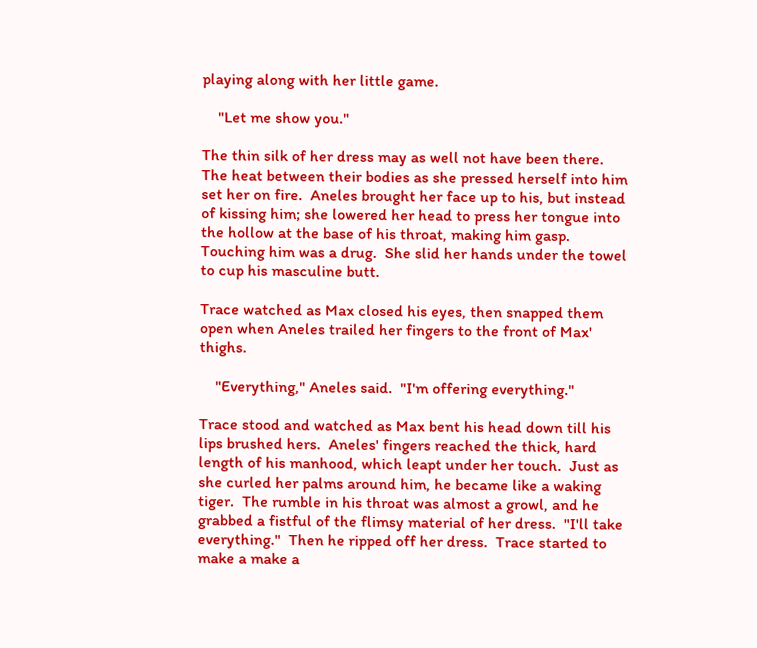playing along with her little game.

    "Let me show you."

The thin silk of her dress may as well not have been there.  The heat between their bodies as she pressed herself into him set her on fire.  Aneles brought her face up to his, but instead of kissing him; she lowered her head to press her tongue into the hollow at the base of his throat, making him gasp.  Touching him was a drug.  She slid her hands under the towel to cup his masculine butt.

Trace watched as Max closed his eyes, then snapped them open when Aneles trailed her fingers to the front of Max' thighs.

    "Everything," Aneles said.  "I'm offering everything."

Trace stood and watched as Max bent his head down till his lips brushed hers.  Aneles' fingers reached the thick, hard length of his manhood, which leapt under her touch.  Just as she curled her palms around him, he became like a waking tiger.  The rumble in his throat was almost a growl, and he grabbed a fistful of the flimsy material of her dress.  "I'll take everything."  Then he ripped off her dress.  Trace started to make a make a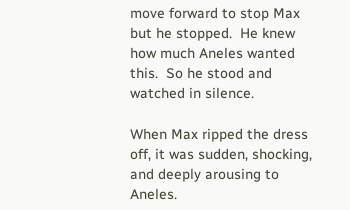move forward to stop Max but he stopped.  He knew how much Aneles wanted this.  So he stood and watched in silence.

When Max ripped the dress off, it was sudden, shocking, and deeply arousing to Aneles.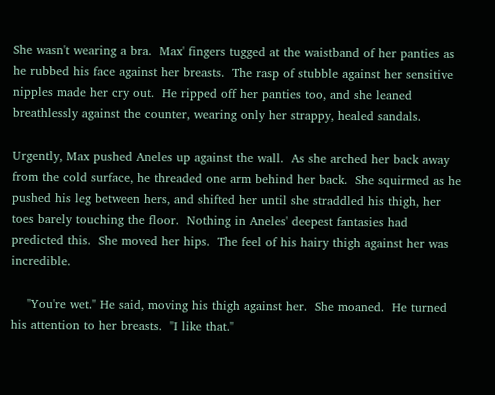She wasn't wearing a bra.  Max' fingers tugged at the waistband of her panties as he rubbed his face against her breasts.  The rasp of stubble against her sensitive nipples made her cry out.  He ripped off her panties too, and she leaned breathlessly against the counter, wearing only her strappy, healed sandals.

Urgently, Max pushed Aneles up against the wall.  As she arched her back away from the cold surface, he threaded one arm behind her back.  She squirmed as he pushed his leg between hers, and shifted her until she straddled his thigh, her toes barely touching the floor.  Nothing in Aneles' deepest fantasies had predicted this.  She moved her hips.  The feel of his hairy thigh against her was incredible.

    "You're wet." He said, moving his thigh against her.  She moaned.  He turned his attention to her breasts.  "I like that."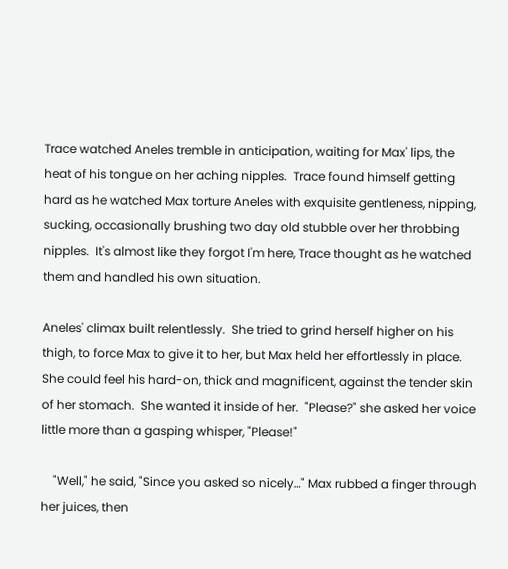Trace watched Aneles tremble in anticipation, waiting for Max' lips, the heat of his tongue on her aching nipples.  Trace found himself getting hard as he watched Max torture Aneles with exquisite gentleness, nipping, sucking, occasionally brushing two day old stubble over her throbbing nipples.  It's almost like they forgot I'm here, Trace thought as he watched them and handled his own situation.

Aneles' climax built relentlessly.  She tried to grind herself higher on his thigh, to force Max to give it to her, but Max held her effortlessly in place.  She could feel his hard-on, thick and magnificent, against the tender skin of her stomach.  She wanted it inside of her.  "Please?" she asked her voice little more than a gasping whisper, "Please!"

    "Well," he said, "Since you asked so nicely…" Max rubbed a finger through her juices, then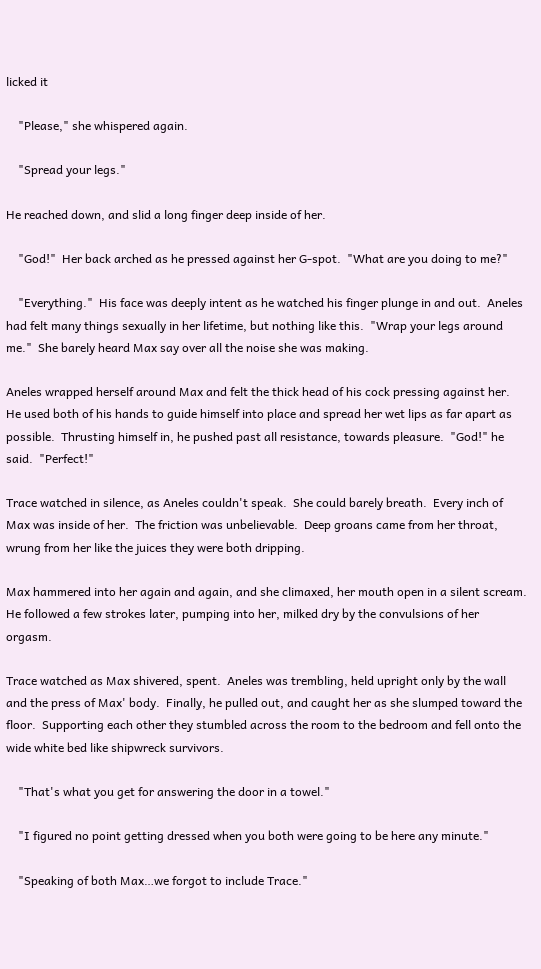licked it

    "Please," she whispered again.

    "Spread your legs."

He reached down, and slid a long finger deep inside of her.

    "God!"  Her back arched as he pressed against her G-spot.  "What are you doing to me?"

    "Everything."  His face was deeply intent as he watched his finger plunge in and out.  Aneles had felt many things sexually in her lifetime, but nothing like this.  "Wrap your legs around me."  She barely heard Max say over all the noise she was making.

Aneles wrapped herself around Max and felt the thick head of his cock pressing against her.  He used both of his hands to guide himself into place and spread her wet lips as far apart as possible.  Thrusting himself in, he pushed past all resistance, towards pleasure.  "God!" he said.  "Perfect!"

Trace watched in silence, as Aneles couldn't speak.  She could barely breath.  Every inch of Max was inside of her.  The friction was unbelievable.  Deep groans came from her throat, wrung from her like the juices they were both dripping.

Max hammered into her again and again, and she climaxed, her mouth open in a silent scream.  He followed a few strokes later, pumping into her, milked dry by the convulsions of her orgasm.

Trace watched as Max shivered, spent.  Aneles was trembling, held upright only by the wall and the press of Max' body.  Finally, he pulled out, and caught her as she slumped toward the floor.  Supporting each other they stumbled across the room to the bedroom and fell onto the wide white bed like shipwreck survivors.

    "That's what you get for answering the door in a towel."

    "I figured no point getting dressed when you both were going to be here any minute."

    "Speaking of both Max…we forgot to include Trace."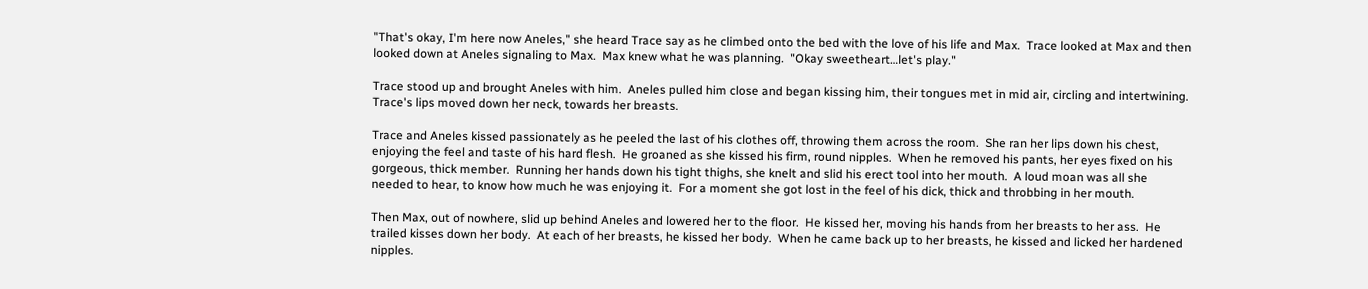"That's okay, I'm here now Aneles," she heard Trace say as he climbed onto the bed with the love of his life and Max.  Trace looked at Max and then looked down at Aneles signaling to Max.  Max knew what he was planning.  "Okay sweetheart…let's play."

Trace stood up and brought Aneles with him.  Aneles pulled him close and began kissing him, their tongues met in mid air, circling and intertwining.  Trace's lips moved down her neck, towards her breasts.

Trace and Aneles kissed passionately as he peeled the last of his clothes off, throwing them across the room.  She ran her lips down his chest, enjoying the feel and taste of his hard flesh.  He groaned as she kissed his firm, round nipples.  When he removed his pants, her eyes fixed on his gorgeous, thick member.  Running her hands down his tight thighs, she knelt and slid his erect tool into her mouth.  A loud moan was all she needed to hear, to know how much he was enjoying it.  For a moment she got lost in the feel of his dick, thick and throbbing in her mouth.

Then Max, out of nowhere, slid up behind Aneles and lowered her to the floor.  He kissed her, moving his hands from her breasts to her ass.  He trailed kisses down her body.  At each of her breasts, he kissed her body.  When he came back up to her breasts, he kissed and licked her hardened nipples.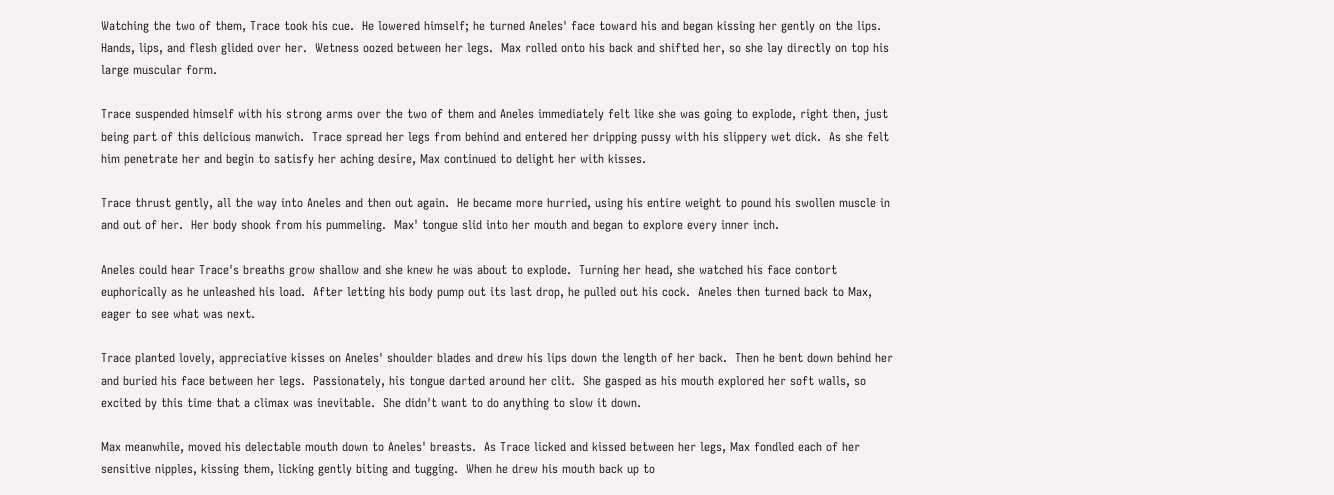Watching the two of them, Trace took his cue.  He lowered himself; he turned Aneles' face toward his and began kissing her gently on the lips.  Hands, lips, and flesh glided over her.  Wetness oozed between her legs.  Max rolled onto his back and shifted her, so she lay directly on top his large muscular form.

Trace suspended himself with his strong arms over the two of them and Aneles immediately felt like she was going to explode, right then, just being part of this delicious manwich.  Trace spread her legs from behind and entered her dripping pussy with his slippery wet dick.  As she felt him penetrate her and begin to satisfy her aching desire, Max continued to delight her with kisses.

Trace thrust gently, all the way into Aneles and then out again.  He became more hurried, using his entire weight to pound his swollen muscle in and out of her.  Her body shook from his pummeling.  Max' tongue slid into her mouth and began to explore every inner inch.

Aneles could hear Trace's breaths grow shallow and she knew he was about to explode.  Turning her head, she watched his face contort euphorically as he unleashed his load.  After letting his body pump out its last drop, he pulled out his cock.  Aneles then turned back to Max, eager to see what was next.

Trace planted lovely, appreciative kisses on Aneles' shoulder blades and drew his lips down the length of her back.  Then he bent down behind her and buried his face between her legs.  Passionately, his tongue darted around her clit.  She gasped as his mouth explored her soft walls, so excited by this time that a climax was inevitable.  She didn't want to do anything to slow it down.

Max meanwhile, moved his delectable mouth down to Aneles' breasts.  As Trace licked and kissed between her legs, Max fondled each of her sensitive nipples, kissing them, licking gently biting and tugging.  When he drew his mouth back up to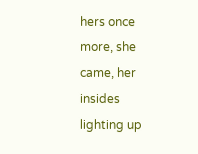hers once more, she came, her insides lighting up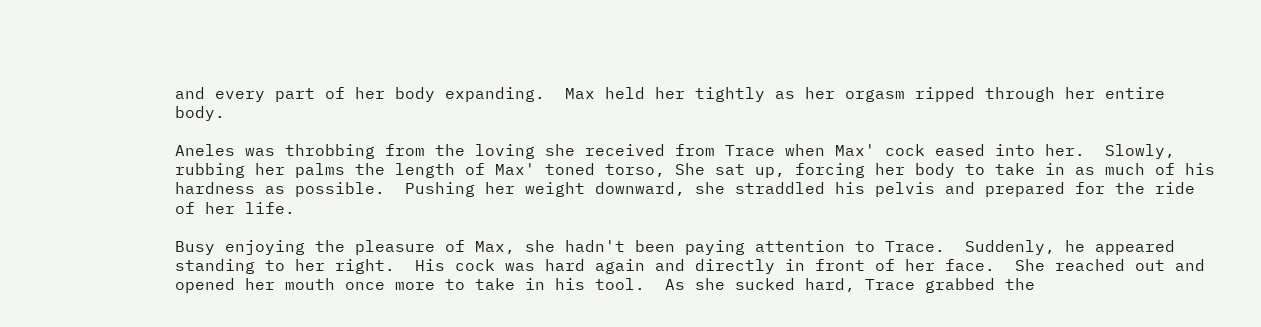and every part of her body expanding.  Max held her tightly as her orgasm ripped through her entire body.

Aneles was throbbing from the loving she received from Trace when Max' cock eased into her.  Slowly, rubbing her palms the length of Max' toned torso, She sat up, forcing her body to take in as much of his hardness as possible.  Pushing her weight downward, she straddled his pelvis and prepared for the ride of her life.

Busy enjoying the pleasure of Max, she hadn't been paying attention to Trace.  Suddenly, he appeared standing to her right.  His cock was hard again and directly in front of her face.  She reached out and opened her mouth once more to take in his tool.  As she sucked hard, Trace grabbed the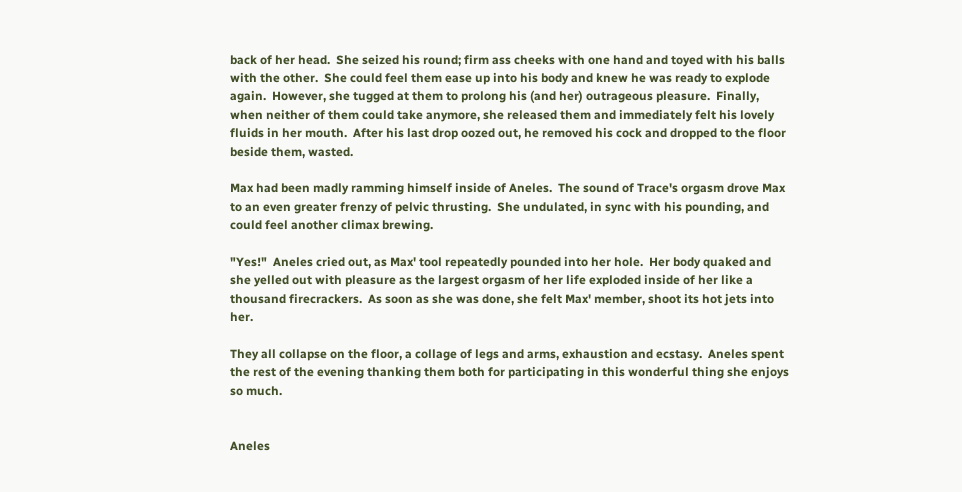back of her head.  She seized his round; firm ass cheeks with one hand and toyed with his balls with the other.  She could feel them ease up into his body and knew he was ready to explode again.  However, she tugged at them to prolong his (and her) outrageous pleasure.  Finally, when neither of them could take anymore, she released them and immediately felt his lovely fluids in her mouth.  After his last drop oozed out, he removed his cock and dropped to the floor beside them, wasted.

Max had been madly ramming himself inside of Aneles.  The sound of Trace's orgasm drove Max to an even greater frenzy of pelvic thrusting.  She undulated, in sync with his pounding, and could feel another climax brewing.

"Yes!"  Aneles cried out, as Max' tool repeatedly pounded into her hole.  Her body quaked and she yelled out with pleasure as the largest orgasm of her life exploded inside of her like a thousand firecrackers.  As soon as she was done, she felt Max' member, shoot its hot jets into her.

They all collapse on the floor, a collage of legs and arms, exhaustion and ecstasy.  Aneles spent the rest of the evening thanking them both for participating in this wonderful thing she enjoys so much.


Aneles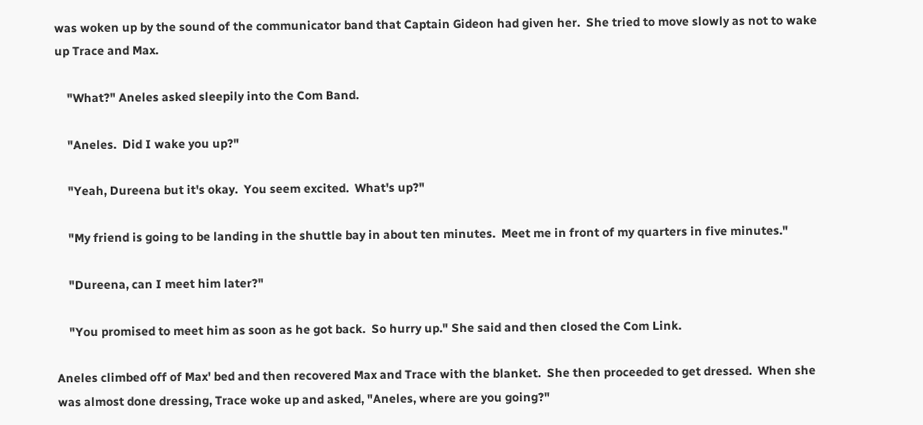was woken up by the sound of the communicator band that Captain Gideon had given her.  She tried to move slowly as not to wake up Trace and Max.

    "What?" Aneles asked sleepily into the Com Band.

    "Aneles.  Did I wake you up?"

    "Yeah, Dureena but it's okay.  You seem excited.  What's up?"

    "My friend is going to be landing in the shuttle bay in about ten minutes.  Meet me in front of my quarters in five minutes."

    "Dureena, can I meet him later?"

    "You promised to meet him as soon as he got back.  So hurry up." She said and then closed the Com Link.

Aneles climbed off of Max' bed and then recovered Max and Trace with the blanket.  She then proceeded to get dressed.  When she was almost done dressing, Trace woke up and asked, "Aneles, where are you going?"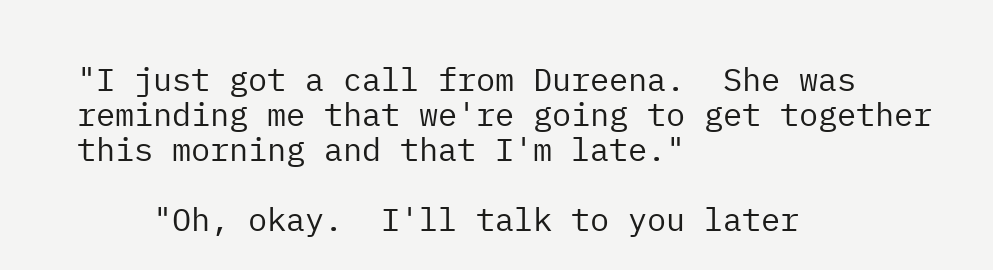"I just got a call from Dureena.  She was reminding me that we're going to get together this morning and that I'm late."

    "Oh, okay.  I'll talk to you later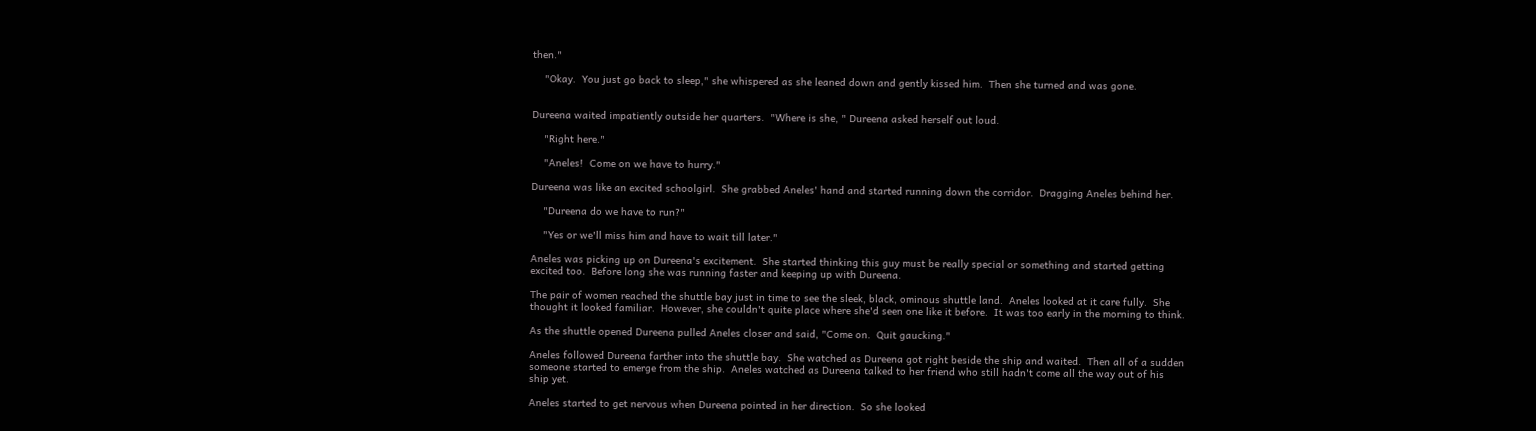then."

    "Okay.  You just go back to sleep," she whispered as she leaned down and gently kissed him.  Then she turned and was gone.


Dureena waited impatiently outside her quarters.  "Where is she, " Dureena asked herself out loud.

    "Right here."

    "Aneles!  Come on we have to hurry."

Dureena was like an excited schoolgirl.  She grabbed Aneles' hand and started running down the corridor.  Dragging Aneles behind her.

    "Dureena do we have to run?"

    "Yes or we'll miss him and have to wait till later."

Aneles was picking up on Dureena's excitement.  She started thinking this guy must be really special or something and started getting excited too.  Before long she was running faster and keeping up with Dureena.

The pair of women reached the shuttle bay just in time to see the sleek, black, ominous shuttle land.  Aneles looked at it care fully.  She thought it looked familiar.  However, she couldn't quite place where she'd seen one like it before.  It was too early in the morning to think.

As the shuttle opened Dureena pulled Aneles closer and said, "Come on.  Quit gaucking."

Aneles followed Dureena farther into the shuttle bay.  She watched as Dureena got right beside the ship and waited.  Then all of a sudden someone started to emerge from the ship.  Aneles watched as Dureena talked to her friend who still hadn't come all the way out of his ship yet.

Aneles started to get nervous when Dureena pointed in her direction.  So she looked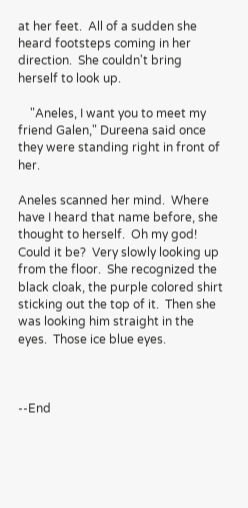at her feet.  All of a sudden she heard footsteps coming in her direction.  She couldn't bring herself to look up.

    "Aneles, I want you to meet my friend Galen," Dureena said once they were standing right in front of her.

Aneles scanned her mind.  Where have I heard that name before, she thought to herself.  Oh my god!  Could it be?  Very slowly looking up from the floor.  She recognized the black cloak, the purple colored shirt sticking out the top of it.  Then she was looking him straight in the eyes.  Those ice blue eyes.



--End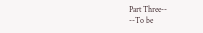Part Three--
--To be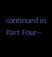continued in Part Four--